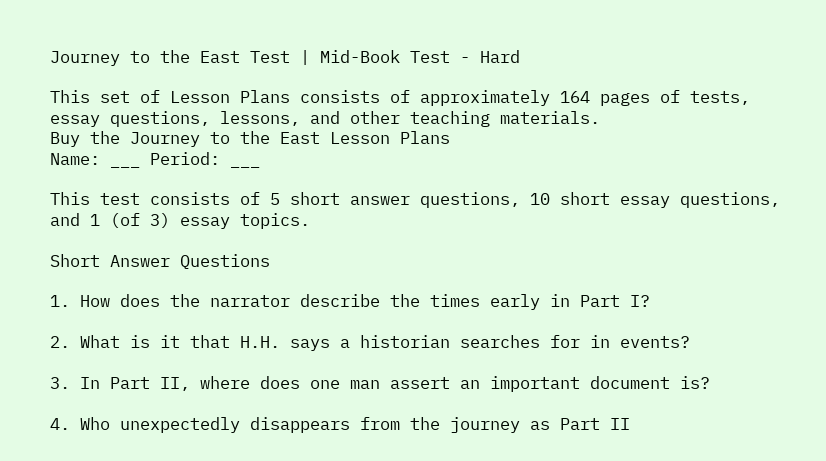Journey to the East Test | Mid-Book Test - Hard

This set of Lesson Plans consists of approximately 164 pages of tests, essay questions, lessons, and other teaching materials.
Buy the Journey to the East Lesson Plans
Name: ___ Period: ___

This test consists of 5 short answer questions, 10 short essay questions, and 1 (of 3) essay topics.

Short Answer Questions

1. How does the narrator describe the times early in Part I?

2. What is it that H.H. says a historian searches for in events?

3. In Part II, where does one man assert an important document is?

4. Who unexpectedly disappears from the journey as Part II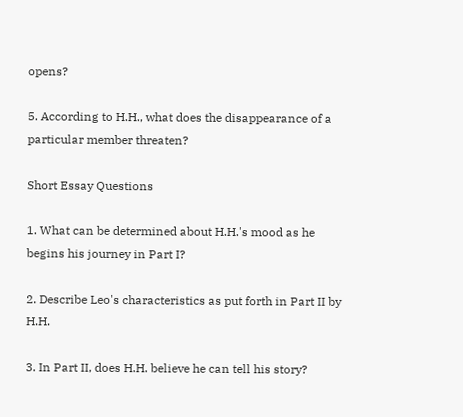opens?

5. According to H.H., what does the disappearance of a particular member threaten?

Short Essay Questions

1. What can be determined about H.H.'s mood as he begins his journey in Part I?

2. Describe Leo's characteristics as put forth in Part II by H.H.

3. In Part II, does H.H. believe he can tell his story?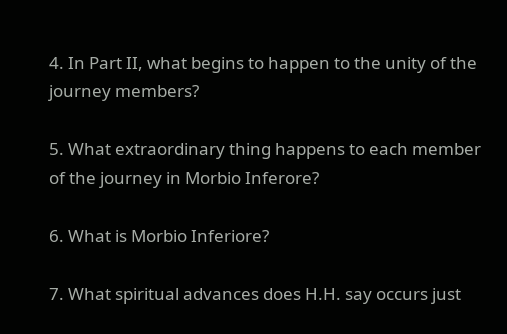4. In Part II, what begins to happen to the unity of the journey members?

5. What extraordinary thing happens to each member of the journey in Morbio Inferore?

6. What is Morbio Inferiore?

7. What spiritual advances does H.H. say occurs just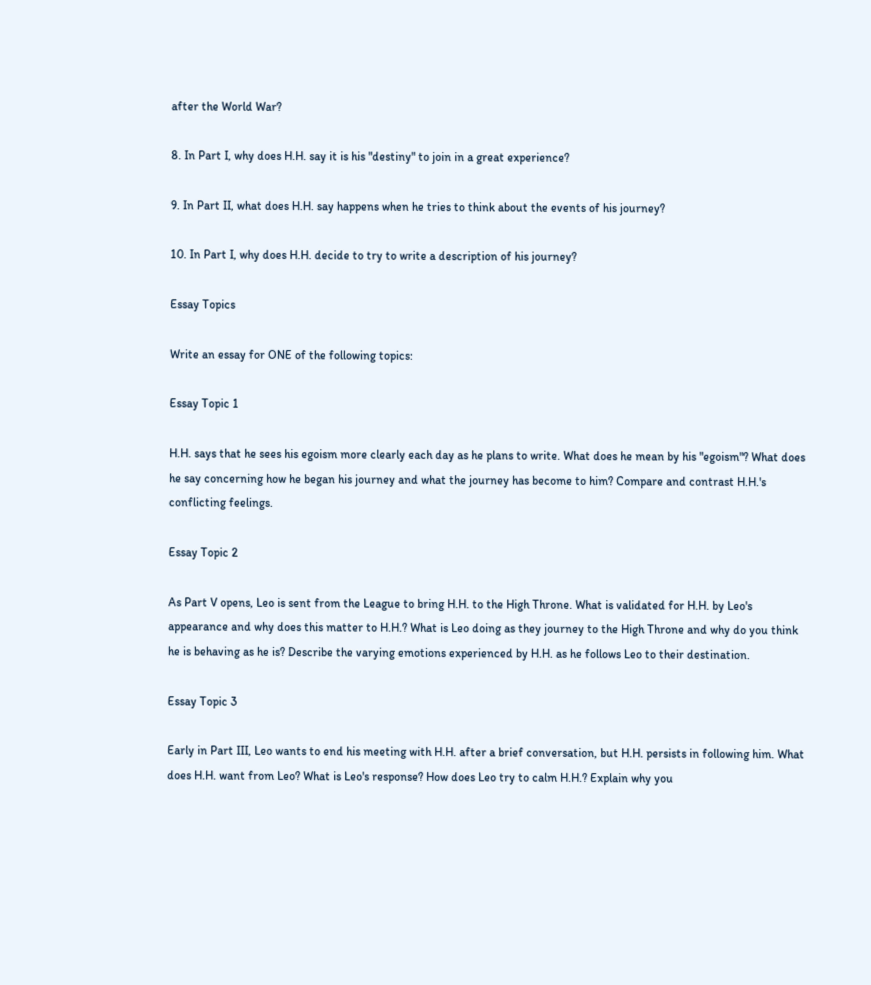after the World War?

8. In Part I, why does H.H. say it is his "destiny" to join in a great experience?

9. In Part II, what does H.H. say happens when he tries to think about the events of his journey?

10. In Part I, why does H.H. decide to try to write a description of his journey?

Essay Topics

Write an essay for ONE of the following topics:

Essay Topic 1

H.H. says that he sees his egoism more clearly each day as he plans to write. What does he mean by his "egoism"? What does he say concerning how he began his journey and what the journey has become to him? Compare and contrast H.H.'s conflicting feelings.

Essay Topic 2

As Part V opens, Leo is sent from the League to bring H.H. to the High Throne. What is validated for H.H. by Leo's appearance and why does this matter to H.H.? What is Leo doing as they journey to the High Throne and why do you think he is behaving as he is? Describe the varying emotions experienced by H.H. as he follows Leo to their destination.

Essay Topic 3

Early in Part III, Leo wants to end his meeting with H.H. after a brief conversation, but H.H. persists in following him. What does H.H. want from Leo? What is Leo's response? How does Leo try to calm H.H.? Explain why you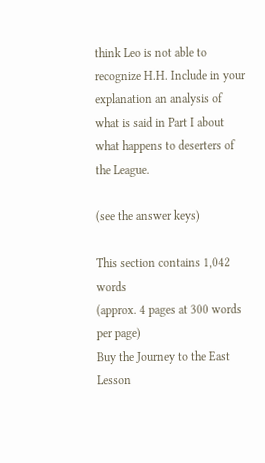think Leo is not able to recognize H.H. Include in your explanation an analysis of what is said in Part I about what happens to deserters of the League.

(see the answer keys)

This section contains 1,042 words
(approx. 4 pages at 300 words per page)
Buy the Journey to the East Lesson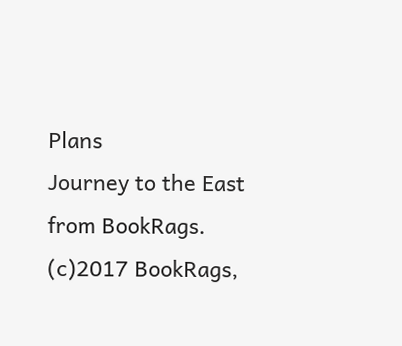Plans
Journey to the East from BookRags. (c)2017 BookRags,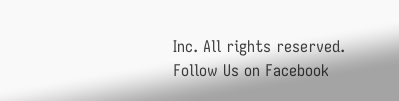Inc. All rights reserved.
Follow Us on Facebook